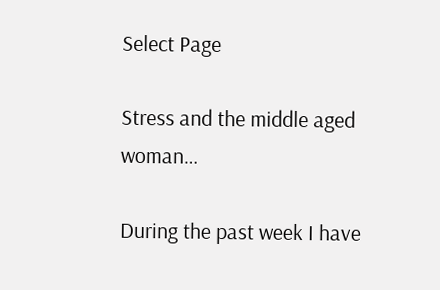Select Page

Stress and the middle aged woman…

During the past week I have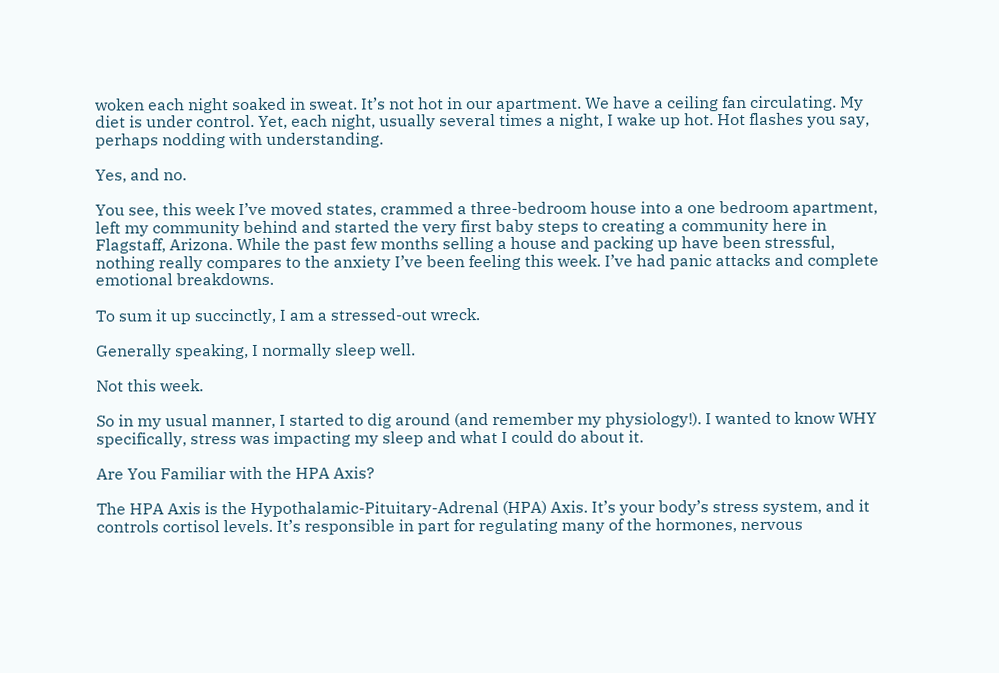woken each night soaked in sweat. It’s not hot in our apartment. We have a ceiling fan circulating. My diet is under control. Yet, each night, usually several times a night, I wake up hot. Hot flashes you say, perhaps nodding with understanding.

Yes, and no.

You see, this week I’ve moved states, crammed a three-bedroom house into a one bedroom apartment, left my community behind and started the very first baby steps to creating a community here in Flagstaff, Arizona. While the past few months selling a house and packing up have been stressful, nothing really compares to the anxiety I’ve been feeling this week. I’ve had panic attacks and complete emotional breakdowns.

To sum it up succinctly, I am a stressed-out wreck.

Generally speaking, I normally sleep well.

Not this week.

So in my usual manner, I started to dig around (and remember my physiology!). I wanted to know WHY specifically, stress was impacting my sleep and what I could do about it.

Are You Familiar with the HPA Axis?

The HPA Axis is the Hypothalamic-Pituitary-Adrenal (HPA) Axis. It’s your body’s stress system, and it controls cortisol levels. It’s responsible in part for regulating many of the hormones, nervous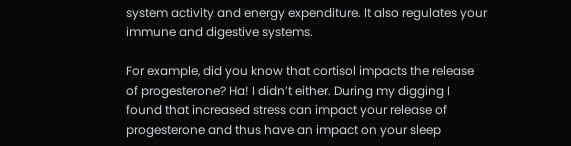system activity and energy expenditure. It also regulates your immune and digestive systems.

For example, did you know that cortisol impacts the release of progesterone? Ha! I didn’t either. During my digging I found that increased stress can impact your release of progesterone and thus have an impact on your sleep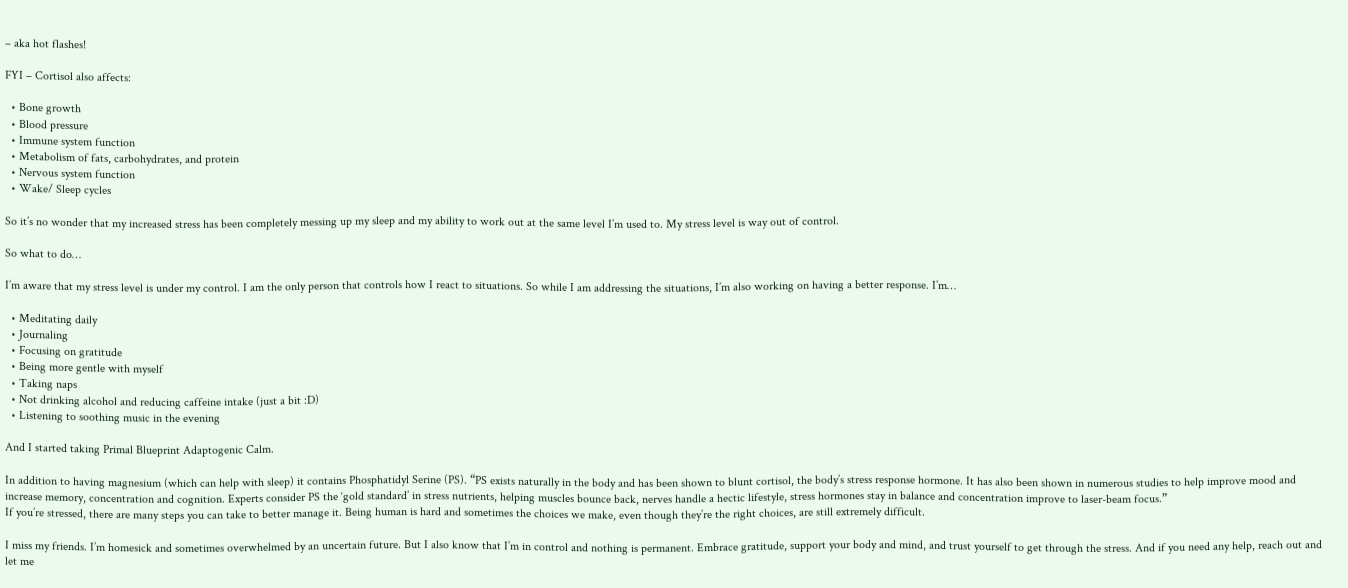– aka hot flashes!

FYI – Cortisol also affects:

  • Bone growth
  • Blood pressure
  • Immune system function
  • Metabolism of fats, carbohydrates, and protein
  • Nervous system function
  • Wake/ Sleep cycles

So it’s no wonder that my increased stress has been completely messing up my sleep and my ability to work out at the same level I’m used to. My stress level is way out of control.

So what to do…

I’m aware that my stress level is under my control. I am the only person that controls how I react to situations. So while I am addressing the situations, I’m also working on having a better response. I’m…

  • Meditating daily
  • Journaling
  • Focusing on gratitude
  • Being more gentle with myself
  • Taking naps
  • Not drinking alcohol and reducing caffeine intake (just a bit :D)
  • Listening to soothing music in the evening

And I started taking Primal Blueprint Adaptogenic Calm.

In addition to having magnesium (which can help with sleep) it contains Phosphatidyl Serine (PS). “PS exists naturally in the body and has been shown to blunt cortisol, the body’s stress response hormone. It has also been shown in numerous studies to help improve mood and increase memory, concentration and cognition. Experts consider PS the ‘gold standard’ in stress nutrients, helping muscles bounce back, nerves handle a hectic lifestyle, stress hormones stay in balance and concentration improve to laser-beam focus.”
If you’re stressed, there are many steps you can take to better manage it. Being human is hard and sometimes the choices we make, even though they’re the right choices, are still extremely difficult.

I miss my friends. I’m homesick and sometimes overwhelmed by an uncertain future. But I also know that I’m in control and nothing is permanent. Embrace gratitude, support your body and mind, and trust yourself to get through the stress. And if you need any help, reach out and let me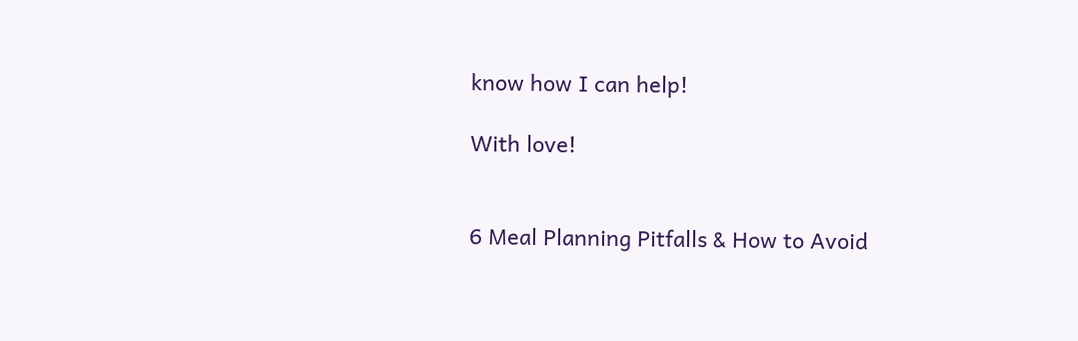know how I can help!

With love!


6 Meal Planning Pitfalls & How to Avoid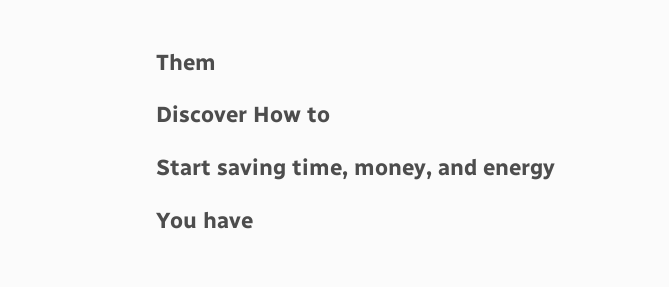Them

Discover How to

Start saving time, money, and energy

You have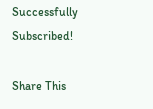Successfully Subscribed!

Share This